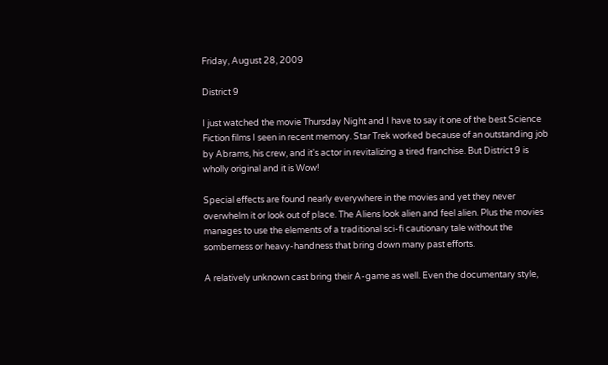Friday, August 28, 2009

District 9

I just watched the movie Thursday Night and I have to say it one of the best Science Fiction films I seen in recent memory. Star Trek worked because of an outstanding job by Abrams, his crew, and it's actor in revitalizing a tired franchise. But District 9 is wholly original and it is Wow!

Special effects are found nearly everywhere in the movies and yet they never overwhelm it or look out of place. The Aliens look alien and feel alien. Plus the movies manages to use the elements of a traditional sci-fi cautionary tale without the somberness or heavy-handness that bring down many past efforts.

A relatively unknown cast bring their A-game as well. Even the documentary style,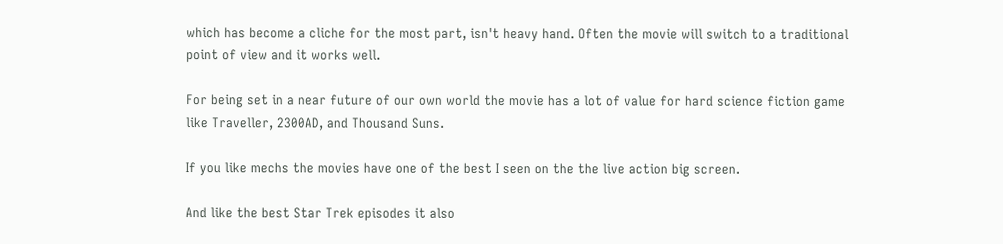which has become a cliche for the most part, isn't heavy hand. Often the movie will switch to a traditional point of view and it works well.

For being set in a near future of our own world the movie has a lot of value for hard science fiction game like Traveller, 2300AD, and Thousand Suns.

If you like mechs the movies have one of the best I seen on the the live action big screen.

And like the best Star Trek episodes it also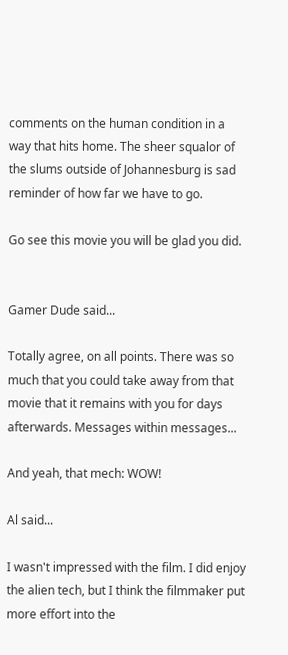comments on the human condition in a way that hits home. The sheer squalor of the slums outside of Johannesburg is sad reminder of how far we have to go.

Go see this movie you will be glad you did.


Gamer Dude said...

Totally agree, on all points. There was so much that you could take away from that movie that it remains with you for days afterwards. Messages within messages...

And yeah, that mech: WOW!

Al said...

I wasn't impressed with the film. I did enjoy the alien tech, but I think the filmmaker put more effort into the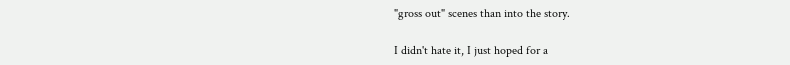"gross out" scenes than into the story.

I didn't hate it, I just hoped for a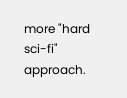more "hard sci-fi" approach.